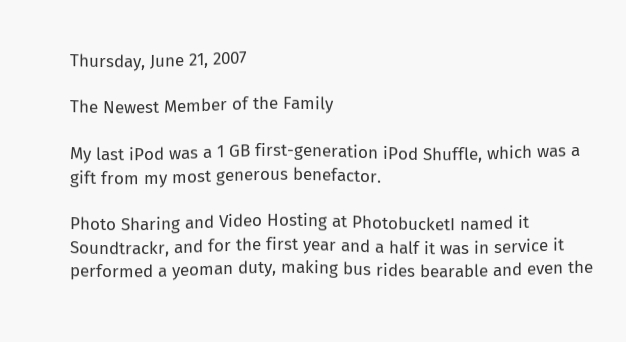Thursday, June 21, 2007

The Newest Member of the Family

My last iPod was a 1 GB first-generation iPod Shuffle, which was a gift from my most generous benefactor.

Photo Sharing and Video Hosting at PhotobucketI named it Soundtrackr, and for the first year and a half it was in service it performed a yeoman duty, making bus rides bearable and even the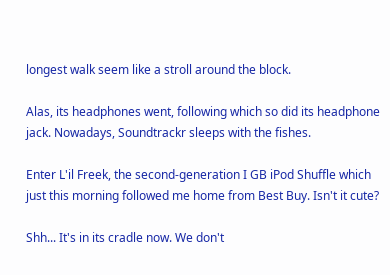longest walk seem like a stroll around the block.

Alas, its headphones went, following which so did its headphone jack. Nowadays, Soundtrackr sleeps with the fishes.

Enter L'il Freek, the second-generation I GB iPod Shuffle which just this morning followed me home from Best Buy. Isn't it cute?

Shh... It's in its cradle now. We don't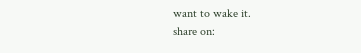want to wake it.
share on: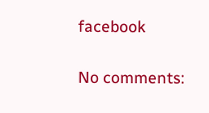facebook

No comments: